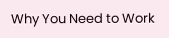Why You Need to Work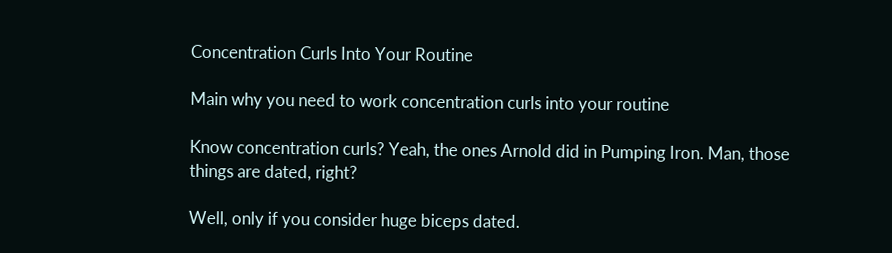Concentration Curls Into Your Routine

Main why you need to work concentration curls into your routine

Know concentration curls? Yeah, the ones Arnold did in Pumping Iron. Man, those things are dated, right?

Well, only if you consider huge biceps dated.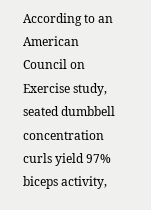According to an American Council on Exercise study, seated dumbbell concentration curls yield 97% biceps activity,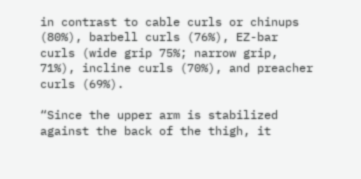in contrast to cable curls or chinups (80%), barbell curls (76%), EZ-bar curls (wide grip 75%; narrow grip, 71%), incline curls (70%), and preacher curls (69%).

“Since the upper arm is stabilized against the back of the thigh, it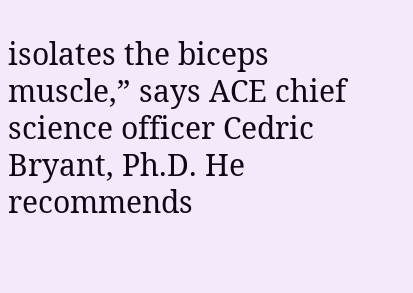isolates the biceps muscle,” says ACE chief science officer Cedric Bryant, Ph.D. He recommends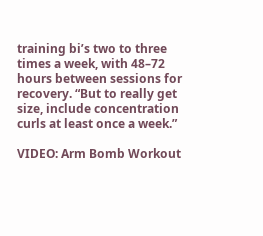training bi’s two to three times a week, with 48–72 hours between sessions for recovery. “But to really get size, include concentration curls at least once a week.”

VIDEO: Arm Bomb Workout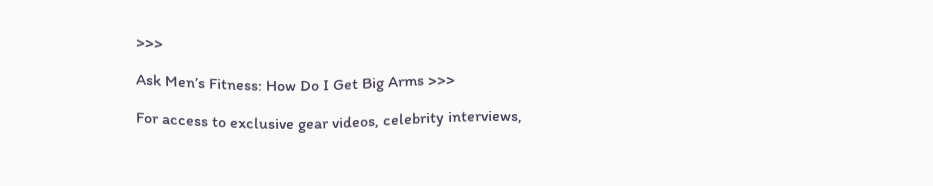>>>

Ask Men’s Fitness: How Do I Get Big Arms >>>

For access to exclusive gear videos, celebrity interviews,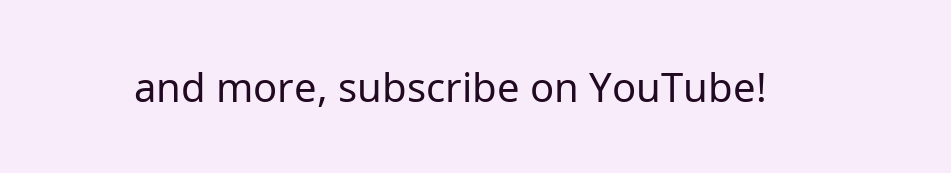and more, subscribe on YouTube!